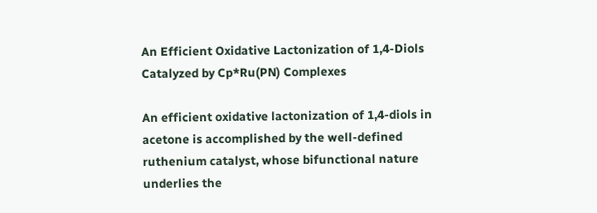An Efficient Oxidative Lactonization of 1,4-Diols Catalyzed by Cp*Ru(PN) Complexes

An efficient oxidative lactonization of 1,4-diols in acetone is accomplished by the well-defined ruthenium catalyst, whose bifunctional nature underlies the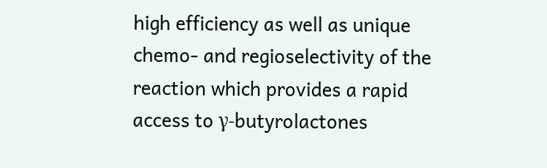high efficiency as well as unique chemo- and regioselectivity of the reaction which provides a rapid access to γ-butyrolactones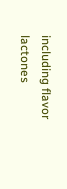including flavor lactones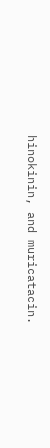hinokinin, and muricatacin.